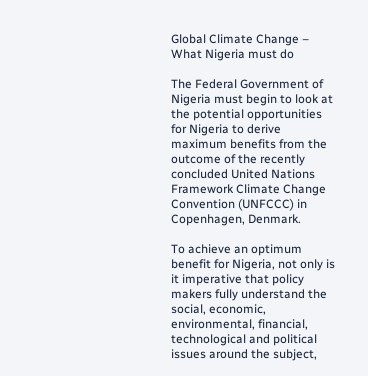Global Climate Change – What Nigeria must do

The Federal Government of Nigeria must begin to look at the potential opportunities for Nigeria to derive maximum benefits from the outcome of the recently concluded United Nations Framework Climate Change Convention (UNFCCC) in Copenhagen, Denmark.

To achieve an optimum benefit for Nigeria, not only is it imperative that policy makers fully understand the social, economic, environmental, financial, technological and political issues around the subject,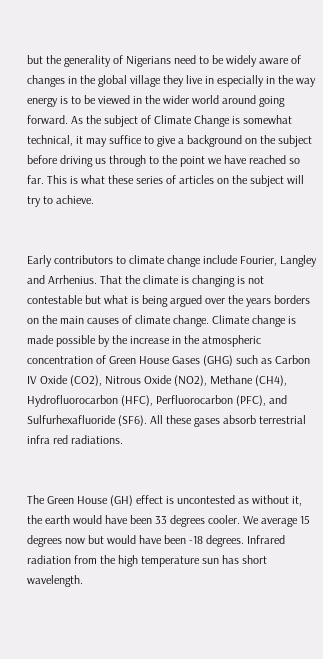but the generality of Nigerians need to be widely aware of changes in the global village they live in especially in the way energy is to be viewed in the wider world around going forward. As the subject of Climate Change is somewhat technical, it may suffice to give a background on the subject before driving us through to the point we have reached so far. This is what these series of articles on the subject will try to achieve.


Early contributors to climate change include Fourier, Langley and Arrhenius. That the climate is changing is not contestable but what is being argued over the years borders on the main causes of climate change. Climate change is made possible by the increase in the atmospheric concentration of Green House Gases (GHG) such as Carbon IV Oxide (CO2), Nitrous Oxide (NO2), Methane (CH4), Hydrofluorocarbon (HFC), Perfluorocarbon (PFC), and Sulfurhexafluoride (SF6). All these gases absorb terrestrial infra red radiations.


The Green House (GH) effect is uncontested as without it, the earth would have been 33 degrees cooler. We average 15 degrees now but would have been -18 degrees. Infrared radiation from the high temperature sun has short wavelength.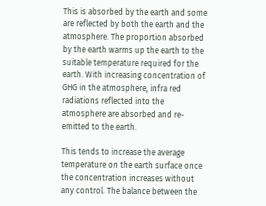This is absorbed by the earth and some are reflected by both the earth and the atmosphere. The proportion absorbed by the earth warms up the earth to the suitable temperature required for the earth. With increasing concentration of GHG in the atmosphere, infra red radiations reflected into the atmosphere are absorbed and re-emitted to the earth.

This tends to increase the average temperature on the earth surface once the concentration increases without any control. The balance between the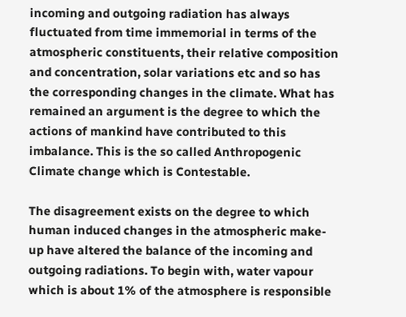incoming and outgoing radiation has always fluctuated from time immemorial in terms of the atmospheric constituents, their relative composition and concentration, solar variations etc and so has the corresponding changes in the climate. What has remained an argument is the degree to which the actions of mankind have contributed to this imbalance. This is the so called Anthropogenic Climate change which is Contestable.

The disagreement exists on the degree to which human induced changes in the atmospheric make-up have altered the balance of the incoming and outgoing radiations. To begin with, water vapour which is about 1% of the atmosphere is responsible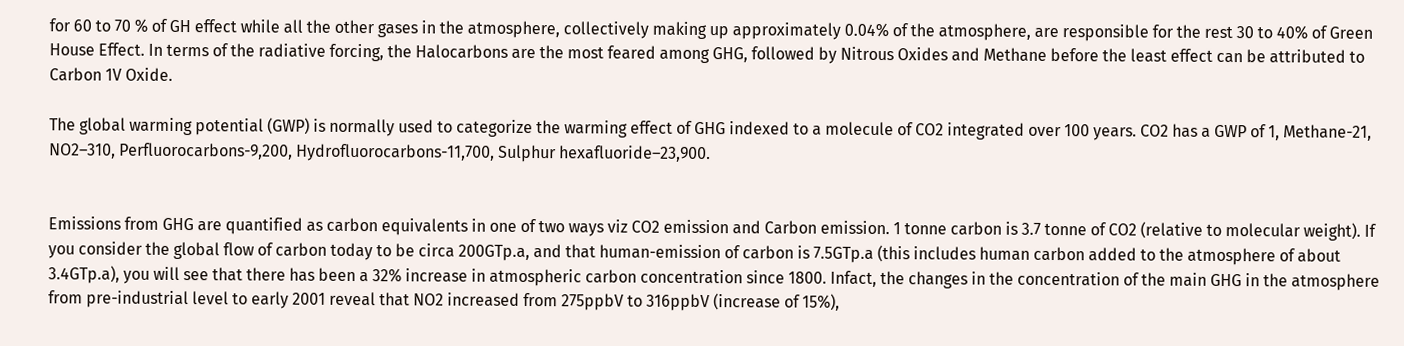for 60 to 70 % of GH effect while all the other gases in the atmosphere, collectively making up approximately 0.04% of the atmosphere, are responsible for the rest 30 to 40% of Green House Effect. In terms of the radiative forcing, the Halocarbons are the most feared among GHG, followed by Nitrous Oxides and Methane before the least effect can be attributed to Carbon 1V Oxide.

The global warming potential (GWP) is normally used to categorize the warming effect of GHG indexed to a molecule of CO2 integrated over 100 years. CO2 has a GWP of 1, Methane-21, NO2–310, Perfluorocarbons-9,200, Hydrofluorocarbons-11,700, Sulphur hexafluoride–23,900.


Emissions from GHG are quantified as carbon equivalents in one of two ways viz CO2 emission and Carbon emission. 1 tonne carbon is 3.7 tonne of CO2 (relative to molecular weight). If you consider the global flow of carbon today to be circa 200GTp.a, and that human-emission of carbon is 7.5GTp.a (this includes human carbon added to the atmosphere of about 3.4GTp.a), you will see that there has been a 32% increase in atmospheric carbon concentration since 1800. Infact, the changes in the concentration of the main GHG in the atmosphere from pre-industrial level to early 2001 reveal that NO2 increased from 275ppbV to 316ppbV (increase of 15%),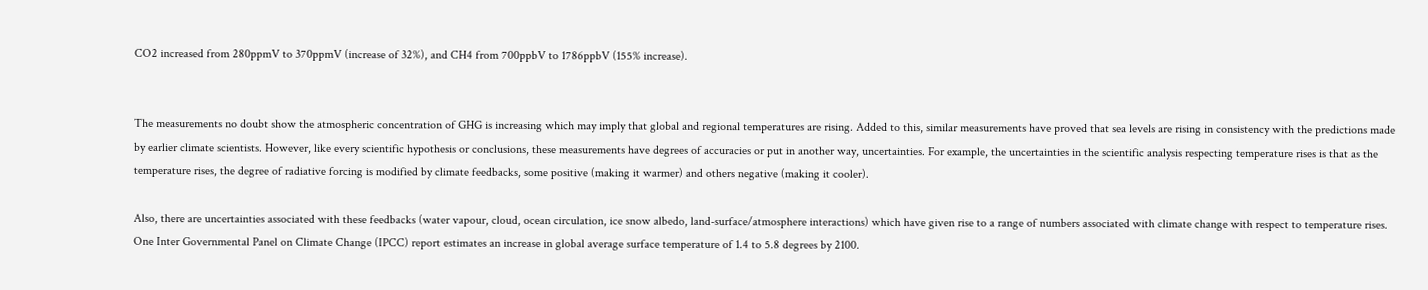CO2 increased from 280ppmV to 370ppmV (increase of 32%), and CH4 from 700ppbV to 1786ppbV (155% increase).


The measurements no doubt show the atmospheric concentration of GHG is increasing which may imply that global and regional temperatures are rising. Added to this, similar measurements have proved that sea levels are rising in consistency with the predictions made by earlier climate scientists. However, like every scientific hypothesis or conclusions, these measurements have degrees of accuracies or put in another way, uncertainties. For example, the uncertainties in the scientific analysis respecting temperature rises is that as the temperature rises, the degree of radiative forcing is modified by climate feedbacks, some positive (making it warmer) and others negative (making it cooler).

Also, there are uncertainties associated with these feedbacks (water vapour, cloud, ocean circulation, ice snow albedo, land-surface/atmosphere interactions) which have given rise to a range of numbers associated with climate change with respect to temperature rises. One Inter Governmental Panel on Climate Change (IPCC) report estimates an increase in global average surface temperature of 1.4 to 5.8 degrees by 2100.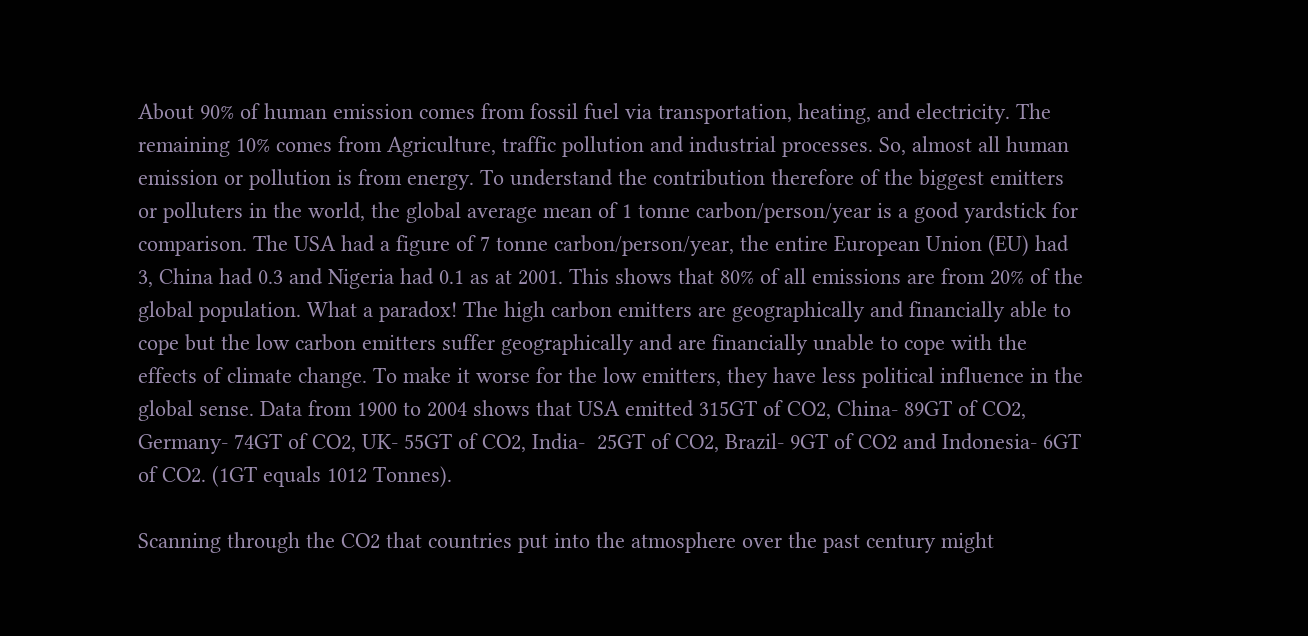About 90% of human emission comes from fossil fuel via transportation, heating, and electricity. The remaining 10% comes from Agriculture, traffic pollution and industrial processes. So, almost all human emission or pollution is from energy. To understand the contribution therefore of the biggest emitters or polluters in the world, the global average mean of 1 tonne carbon/person/year is a good yardstick for comparison. The USA had a figure of 7 tonne carbon/person/year, the entire European Union (EU) had 3, China had 0.3 and Nigeria had 0.1 as at 2001. This shows that 80% of all emissions are from 20% of the global population. What a paradox! The high carbon emitters are geographically and financially able to cope but the low carbon emitters suffer geographically and are financially unable to cope with the effects of climate change. To make it worse for the low emitters, they have less political influence in the global sense. Data from 1900 to 2004 shows that USA emitted 315GT of CO2, China- 89GT of CO2, Germany- 74GT of CO2, UK- 55GT of CO2, India-  25GT of CO2, Brazil- 9GT of CO2 and Indonesia- 6GT of CO2. (1GT equals 1012 Tonnes).

Scanning through the CO2 that countries put into the atmosphere over the past century might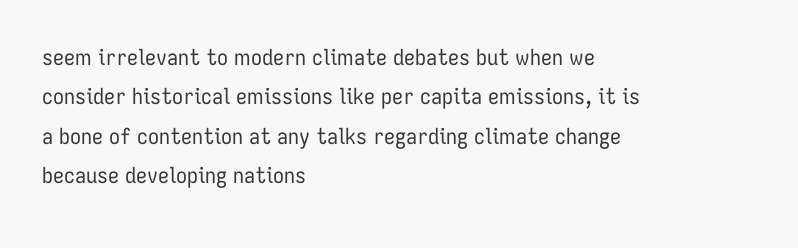seem irrelevant to modern climate debates but when we consider historical emissions like per capita emissions, it is a bone of contention at any talks regarding climate change because developing nations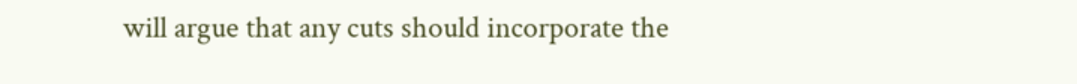will argue that any cuts should incorporate the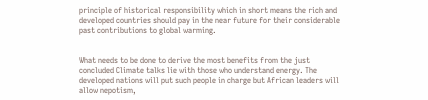principle of historical responsibility which in short means the rich and developed countries should pay in the near future for their considerable past contributions to global warming.


What needs to be done to derive the most benefits from the just concluded Climate talks lie with those who understand energy. The developed nations will put such people in charge but African leaders will allow nepotism,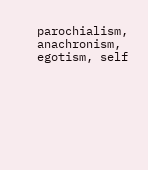parochialism, anachronism, egotism, self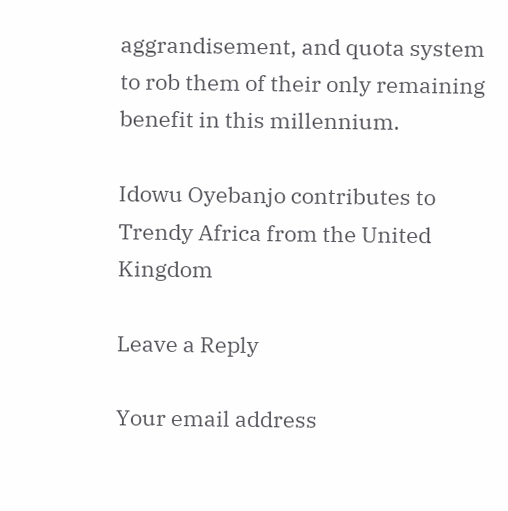aggrandisement, and quota system to rob them of their only remaining benefit in this millennium.

Idowu Oyebanjo contributes to Trendy Africa from the United Kingdom

Leave a Reply

Your email address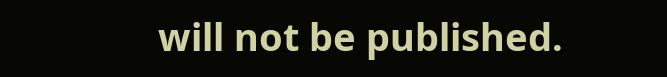will not be published.